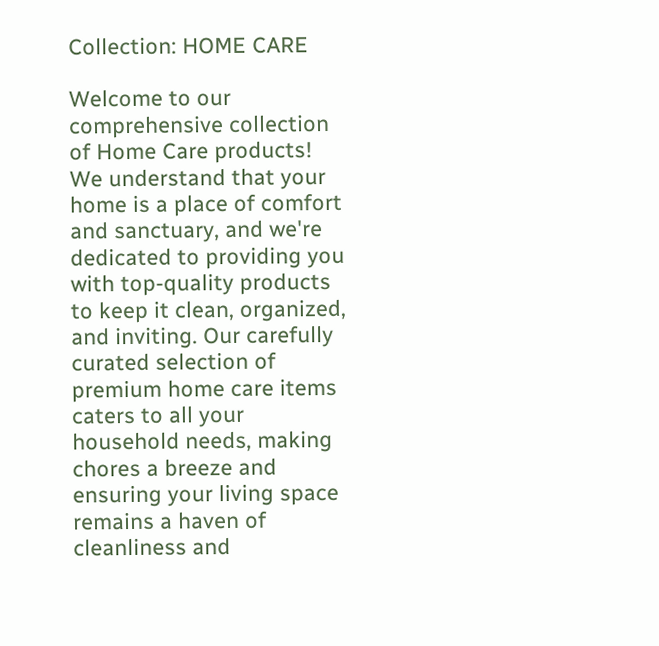Collection: HOME CARE

Welcome to our comprehensive collection of Home Care products! We understand that your home is a place of comfort and sanctuary, and we're dedicated to providing you with top-quality products to keep it clean, organized, and inviting. Our carefully curated selection of premium home care items caters to all your household needs, making chores a breeze and ensuring your living space remains a haven of cleanliness and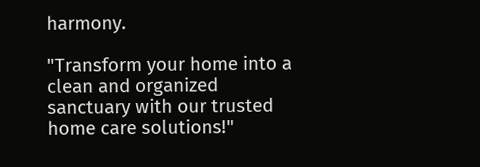harmony.

"Transform your home into a clean and organized sanctuary with our trusted home care solutions!"